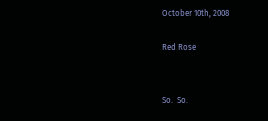October 10th, 2008

Red Rose


So.  So.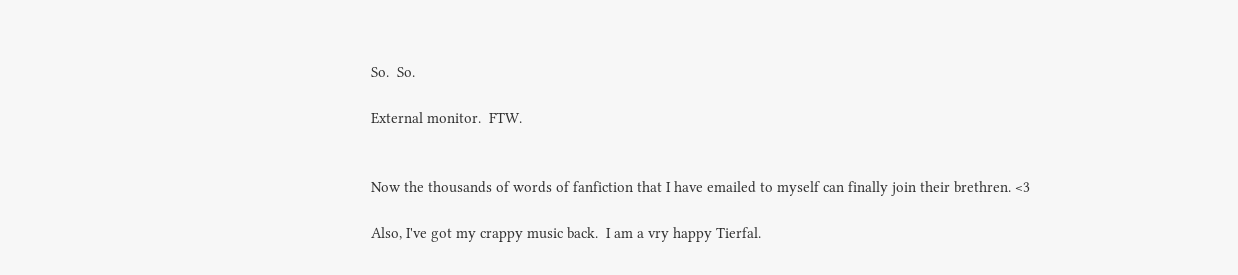So.  So.

External monitor.  FTW.


Now the thousands of words of fanfiction that I have emailed to myself can finally join their brethren. <3

Also, I've got my crappy music back.  I am a vry happy Tierfal.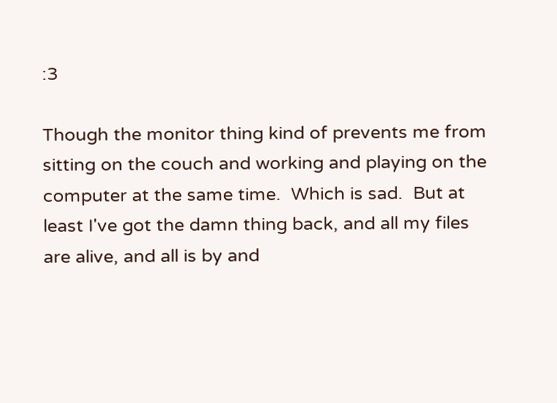:3

Though the monitor thing kind of prevents me from sitting on the couch and working and playing on the computer at the same time.  Which is sad.  But at least I've got the damn thing back, and all my files are alive, and all is by and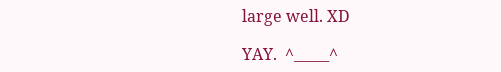large well. XD

YAY.  ^_____^